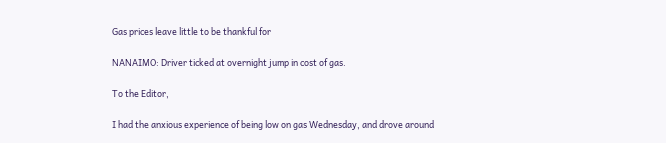Gas prices leave little to be thankful for

NANAIMO: Driver ticked at overnight jump in cost of gas.

To the Editor,

I had the anxious experience of being low on gas Wednesday, and drove around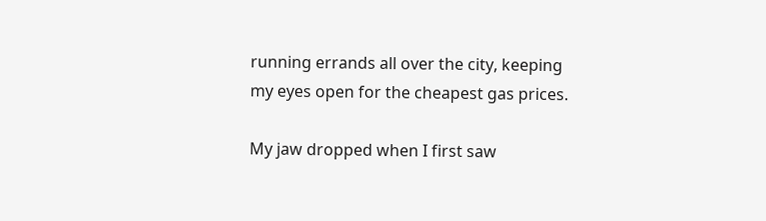running errands all over the city, keeping my eyes open for the cheapest gas prices.

My jaw dropped when I first saw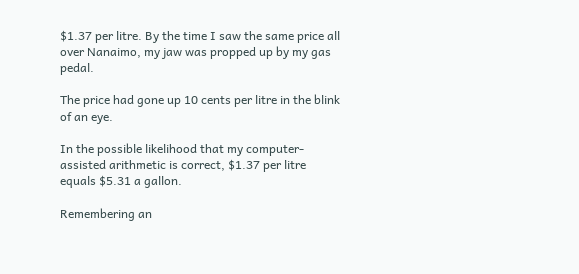$1.37 per litre. By the time I saw the same price all over Nanaimo, my jaw was propped up by my gas pedal.

The price had gone up 10 cents per litre in the blink of an eye.

In the possible likelihood that my computer-assisted arithmetic is correct, $1.37 per litre equals $5.31 a gallon.

Remembering an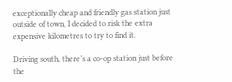exceptionally cheap and friendly gas station just outside of town, I decided to risk the extra expensive kilometres to try to find it.

Driving south, there’s a co-op station just before the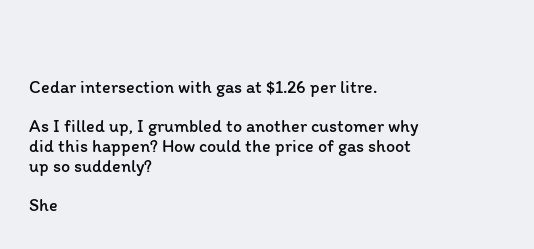Cedar intersection with gas at $1.26 per litre.

As I filled up, I grumbled to another customer why did this happen? How could the price of gas shoot up so suddenly?

She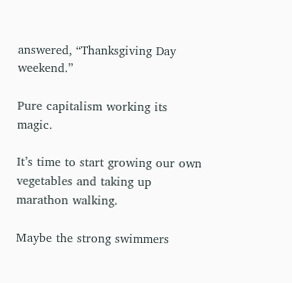answered, “Thanksgiving Day weekend.”

Pure capitalism working its magic.

It’s time to start growing our own vegetables and taking up marathon walking.

Maybe the strong swimmers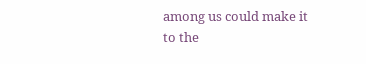among us could make it to the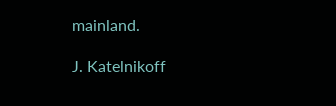mainland.

J. Katelnikoff